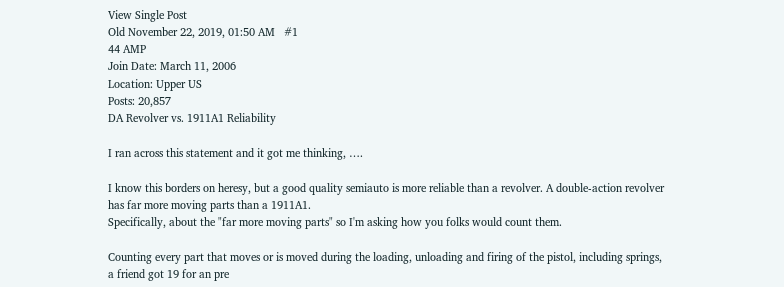View Single Post
Old November 22, 2019, 01:50 AM   #1
44 AMP
Join Date: March 11, 2006
Location: Upper US
Posts: 20,857
DA Revolver vs. 1911A1 Reliability

I ran across this statement and it got me thinking, ….

I know this borders on heresy, but a good quality semiauto is more reliable than a revolver. A double-action revolver has far more moving parts than a 1911A1.
Specifically, about the "far more moving parts" so I'm asking how you folks would count them.

Counting every part that moves or is moved during the loading, unloading and firing of the pistol, including springs, a friend got 19 for an pre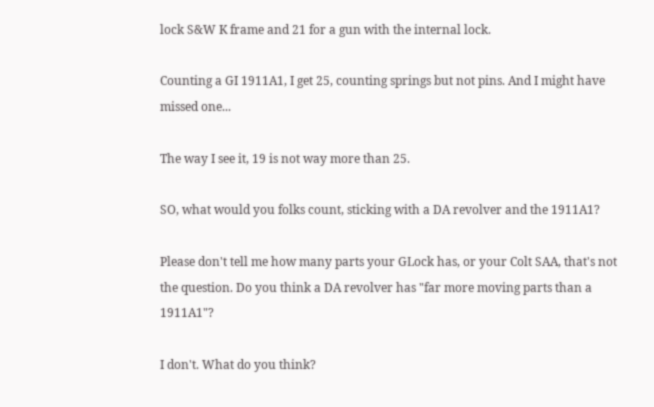lock S&W K frame and 21 for a gun with the internal lock.

Counting a GI 1911A1, I get 25, counting springs but not pins. And I might have missed one...

The way I see it, 19 is not way more than 25.

SO, what would you folks count, sticking with a DA revolver and the 1911A1?

Please don't tell me how many parts your GLock has, or your Colt SAA, that's not the question. Do you think a DA revolver has "far more moving parts than a 1911A1"?

I don't. What do you think?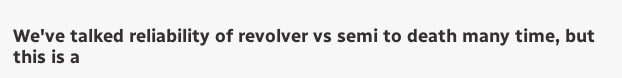We've talked reliability of revolver vs semi to death many time, but this is a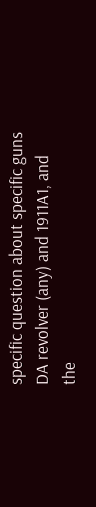specific question about specific guns DA revolver (any) and 1911A1, and the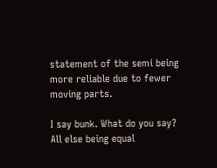statement of the semi being more reliable due to fewer moving parts.

I say bunk. What do you say?
All else being equal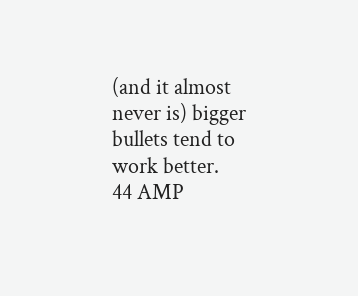(and it almost never is) bigger bullets tend to work better.
44 AMP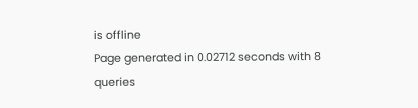is offline
Page generated in 0.02712 seconds with 8 queries